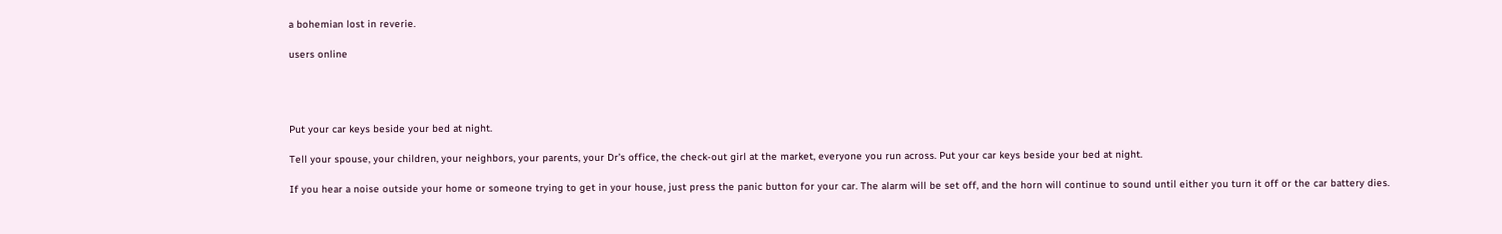a bohemian lost in reverie.

users online




Put your car keys beside your bed at night.

Tell your spouse, your children, your neighbors, your parents, your Dr’s office, the check-out girl at the market, everyone you run across. Put your car keys beside your bed at night.

If you hear a noise outside your home or someone trying to get in your house, just press the panic button for your car. The alarm will be set off, and the horn will continue to sound until either you turn it off or the car battery dies.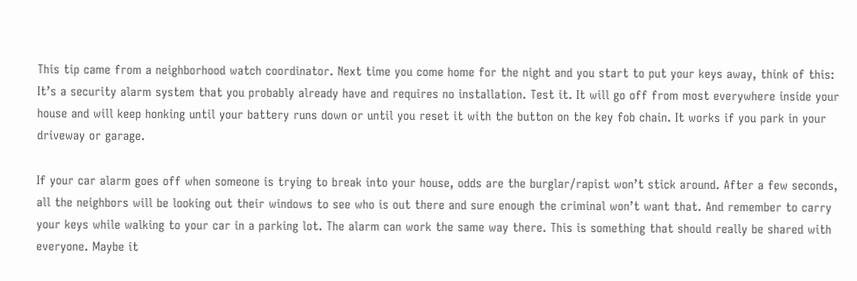This tip came from a neighborhood watch coordinator. Next time you come home for the night and you start to put your keys away, think of this: It’s a security alarm system that you probably already have and requires no installation. Test it. It will go off from most everywhere inside your house and will keep honking until your battery runs down or until you reset it with the button on the key fob chain. It works if you park in your driveway or garage.

If your car alarm goes off when someone is trying to break into your house, odds are the burglar/rapist won’t stick around. After a few seconds, all the neighbors will be looking out their windows to see who is out there and sure enough the criminal won’t want that. And remember to carry your keys while walking to your car in a parking lot. The alarm can work the same way there. This is something that should really be shared with everyone. Maybe it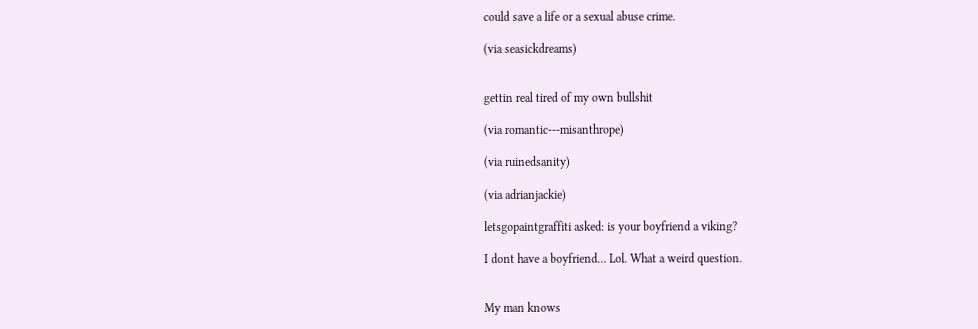could save a life or a sexual abuse crime.

(via seasickdreams)


gettin real tired of my own bullshit

(via romantic---misanthrope)

(via ruinedsanity)

(via adrianjackie)

letsgopaintgraffiti asked: is your boyfriend a viking?

I dont have a boyfriend… Lol. What a weird question.


My man knows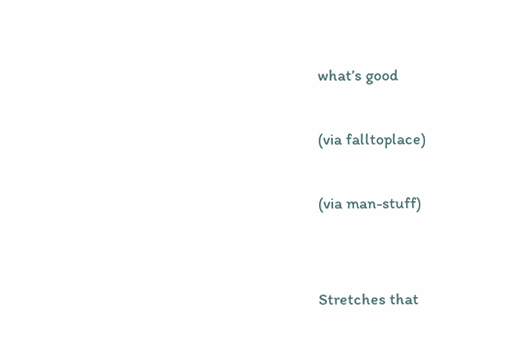what’s good

(via falltoplace)

(via man-stuff)


Stretches that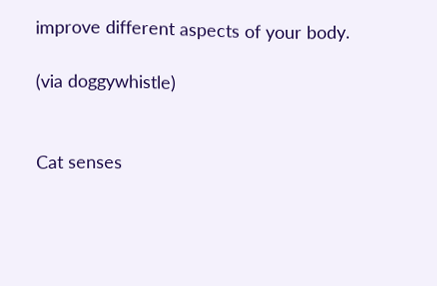improve different aspects of your body.

(via doggywhistle)


Cat senses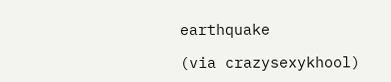earthquake

(via crazysexykhool)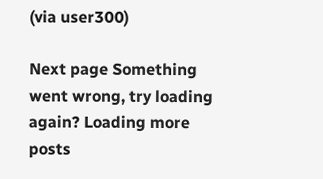(via user300)

Next page Something went wrong, try loading again? Loading more posts